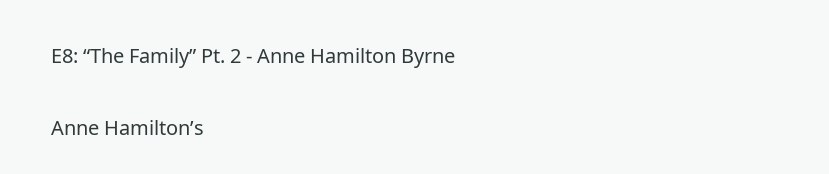E8: “The Family” Pt. 2 - Anne Hamilton Byrne

Anne Hamilton’s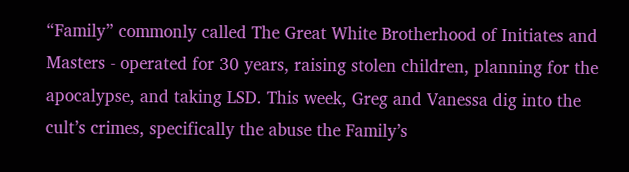“Family” commonly called The Great White Brotherhood of Initiates and Masters - operated for 30 years, raising stolen children, planning for the apocalypse, and taking LSD. This week, Greg and Vanessa dig into the cult’s crimes, specifically the abuse the Family’s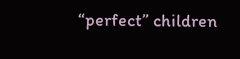“perfect” children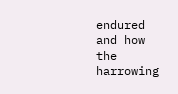endured and how the harrowing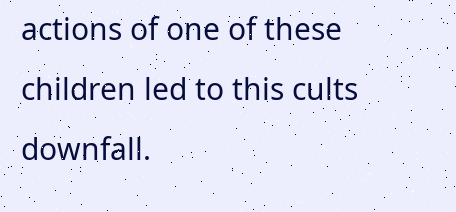actions of one of these children led to this cults downfall.